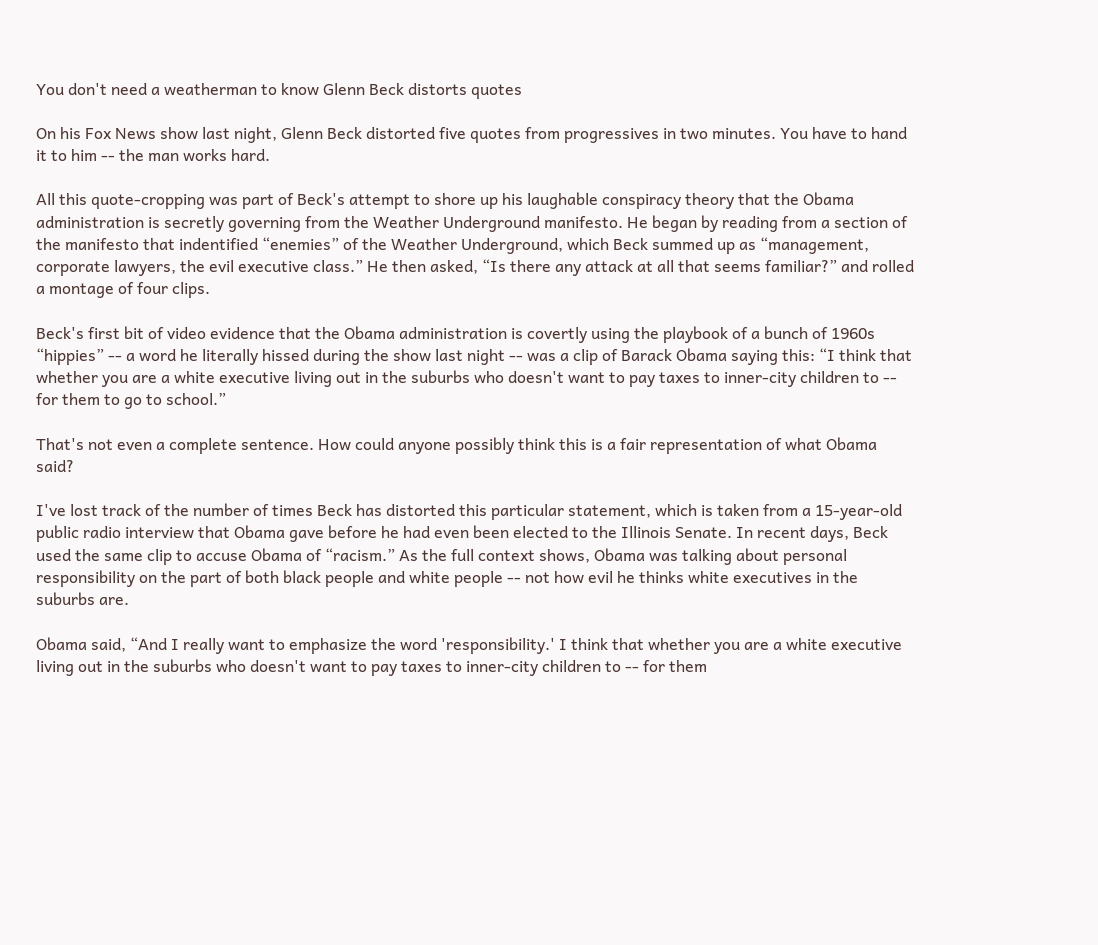You don't need a weatherman to know Glenn Beck distorts quotes

On his Fox News show last night, Glenn Beck distorted five quotes from progressives in two minutes. You have to hand it to him -- the man works hard.

All this quote-cropping was part of Beck's attempt to shore up his laughable conspiracy theory that the Obama administration is secretly governing from the Weather Underground manifesto. He began by reading from a section of the manifesto that indentified “enemies” of the Weather Underground, which Beck summed up as “management, corporate lawyers, the evil executive class.” He then asked, “Is there any attack at all that seems familiar?” and rolled a montage of four clips.

Beck's first bit of video evidence that the Obama administration is covertly using the playbook of a bunch of 1960s “hippies” -- a word he literally hissed during the show last night -- was a clip of Barack Obama saying this: “I think that whether you are a white executive living out in the suburbs who doesn't want to pay taxes to inner-city children to -- for them to go to school.”

That's not even a complete sentence. How could anyone possibly think this is a fair representation of what Obama said?

I've lost track of the number of times Beck has distorted this particular statement, which is taken from a 15-year-old public radio interview that Obama gave before he had even been elected to the Illinois Senate. In recent days, Beck used the same clip to accuse Obama of “racism.” As the full context shows, Obama was talking about personal responsibility on the part of both black people and white people -- not how evil he thinks white executives in the suburbs are.

Obama said, “And I really want to emphasize the word 'responsibility.' I think that whether you are a white executive living out in the suburbs who doesn't want to pay taxes to inner-city children to -- for them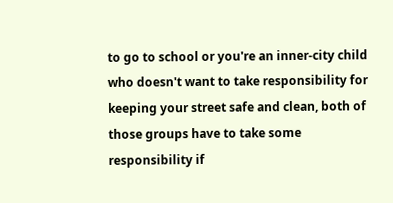to go to school or you're an inner-city child who doesn't want to take responsibility for keeping your street safe and clean, both of those groups have to take some responsibility if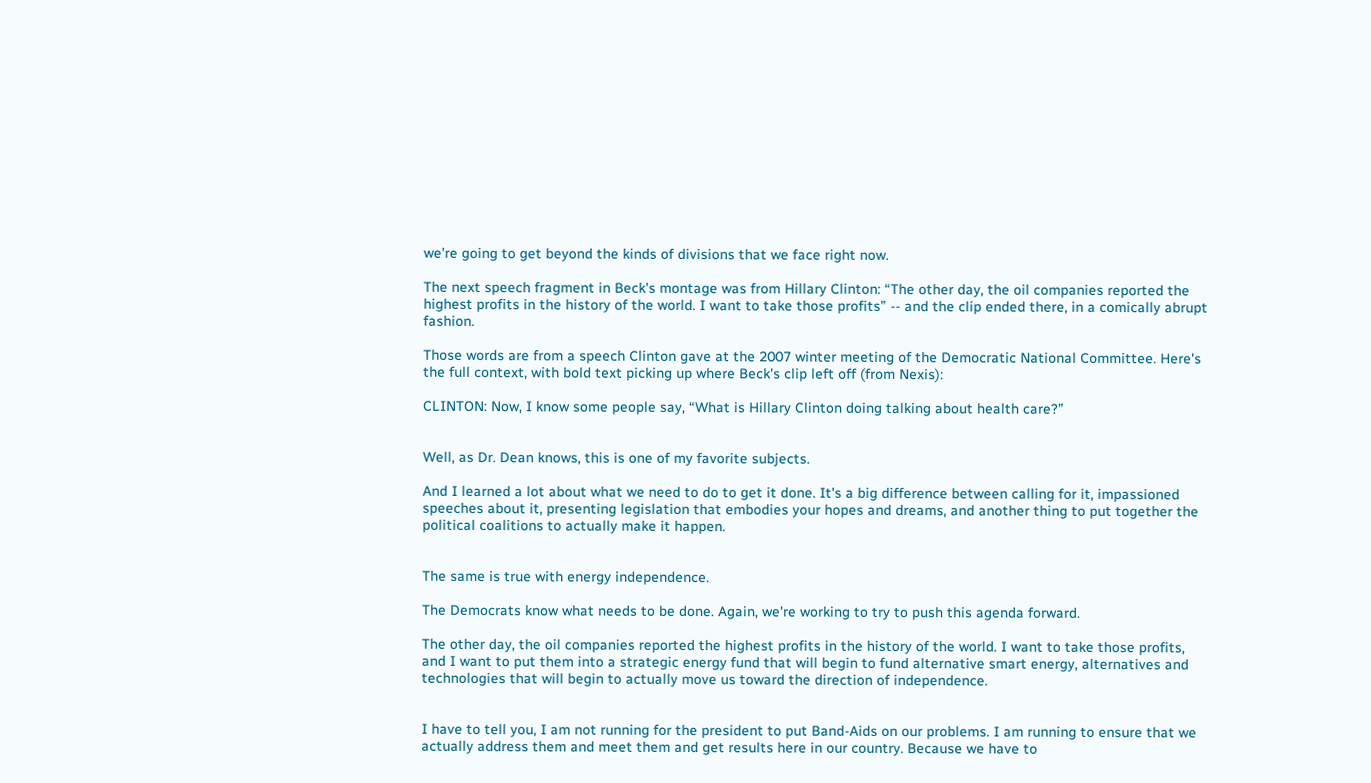we're going to get beyond the kinds of divisions that we face right now.

The next speech fragment in Beck's montage was from Hillary Clinton: “The other day, the oil companies reported the highest profits in the history of the world. I want to take those profits” -- and the clip ended there, in a comically abrupt fashion.

Those words are from a speech Clinton gave at the 2007 winter meeting of the Democratic National Committee. Here's the full context, with bold text picking up where Beck's clip left off (from Nexis):

CLINTON: Now, I know some people say, “What is Hillary Clinton doing talking about health care?”


Well, as Dr. Dean knows, this is one of my favorite subjects.

And I learned a lot about what we need to do to get it done. It's a big difference between calling for it, impassioned speeches about it, presenting legislation that embodies your hopes and dreams, and another thing to put together the political coalitions to actually make it happen.


The same is true with energy independence.

The Democrats know what needs to be done. Again, we're working to try to push this agenda forward.

The other day, the oil companies reported the highest profits in the history of the world. I want to take those profits, and I want to put them into a strategic energy fund that will begin to fund alternative smart energy, alternatives and technologies that will begin to actually move us toward the direction of independence.


I have to tell you, I am not running for the president to put Band-Aids on our problems. I am running to ensure that we actually address them and meet them and get results here in our country. Because we have to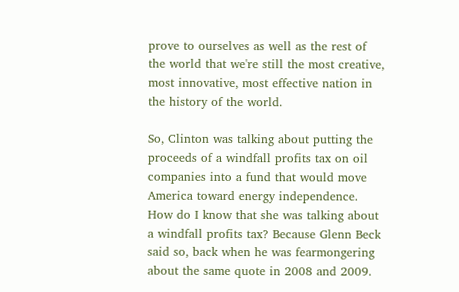prove to ourselves as well as the rest of the world that we're still the most creative, most innovative, most effective nation in the history of the world.

So, Clinton was talking about putting the proceeds of a windfall profits tax on oil companies into a fund that would move America toward energy independence. How do I know that she was talking about a windfall profits tax? Because Glenn Beck said so, back when he was fearmongering about the same quote in 2008 and 2009.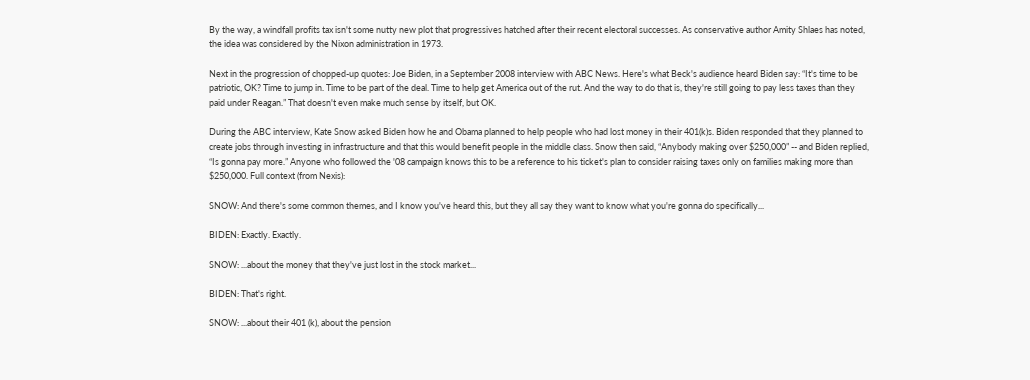By the way, a windfall profits tax isn't some nutty new plot that progressives hatched after their recent electoral successes. As conservative author Amity Shlaes has noted, the idea was considered by the Nixon administration in 1973.

Next in the progression of chopped-up quotes: Joe Biden, in a September 2008 interview with ABC News. Here's what Beck's audience heard Biden say: “It's time to be patriotic, OK? Time to jump in. Time to be part of the deal. Time to help get America out of the rut. And the way to do that is, they're still going to pay less taxes than they paid under Reagan.” That doesn't even make much sense by itself, but OK.

During the ABC interview, Kate Snow asked Biden how he and Obama planned to help people who had lost money in their 401(k)s. Biden responded that they planned to create jobs through investing in infrastructure and that this would benefit people in the middle class. Snow then said, “Anybody making over $250,000” -- and Biden replied, “Is gonna pay more.” Anyone who followed the '08 campaign knows this to be a reference to his ticket's plan to consider raising taxes only on families making more than $250,000. Full context (from Nexis):

SNOW: And there's some common themes, and I know you've heard this, but they all say they want to know what you're gonna do specifically...

BIDEN: Exactly. Exactly.

SNOW: ...about the money that they've just lost in the stock market...

BIDEN: That's right.

SNOW: ...about their 401 (k), about the pension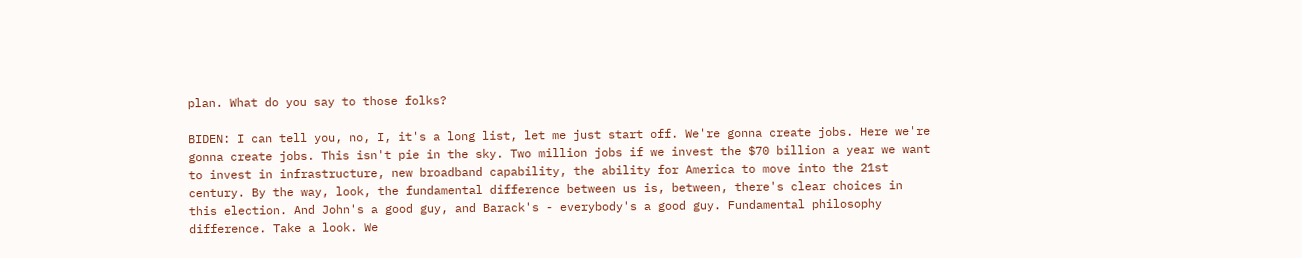plan. What do you say to those folks?

BIDEN: I can tell you, no, I, it's a long list, let me just start off. We're gonna create jobs. Here we're gonna create jobs. This isn't pie in the sky. Two million jobs if we invest the $70 billion a year we want to invest in infrastructure, new broadband capability, the ability for America to move into the 21st century. By the way, look, the fundamental difference between us is, between, there's clear choices in this election. And John's a good guy, and Barack's - everybody's a good guy. Fundamental philosophy difference. Take a look. We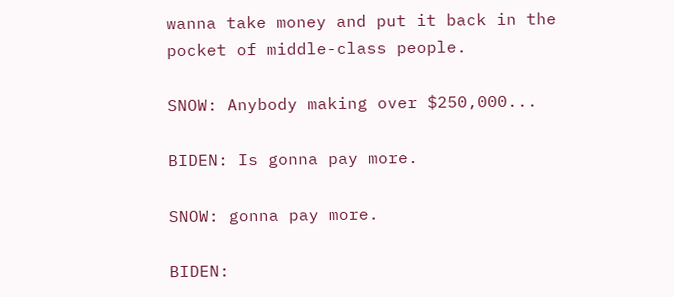wanna take money and put it back in the pocket of middle-class people.

SNOW: Anybody making over $250,000...

BIDEN: Is gonna pay more.

SNOW: gonna pay more.

BIDEN: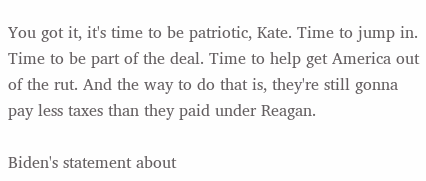You got it, it's time to be patriotic, Kate. Time to jump in. Time to be part of the deal. Time to help get America out of the rut. And the way to do that is, they're still gonna pay less taxes than they paid under Reagan.

Biden's statement about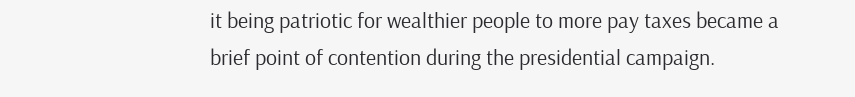it being patriotic for wealthier people to more pay taxes became a brief point of contention during the presidential campaign.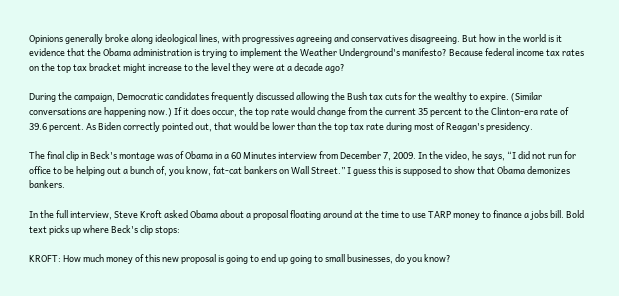Opinions generally broke along ideological lines, with progressives agreeing and conservatives disagreeing. But how in the world is it evidence that the Obama administration is trying to implement the Weather Underground's manifesto? Because federal income tax rates on the top tax bracket might increase to the level they were at a decade ago?

During the campaign, Democratic candidates frequently discussed allowing the Bush tax cuts for the wealthy to expire. (Similar conversations are happening now.) If it does occur, the top rate would change from the current 35 percent to the Clinton-era rate of 39.6 percent. As Biden correctly pointed out, that would be lower than the top tax rate during most of Reagan's presidency.

The final clip in Beck's montage was of Obama in a 60 Minutes interview from December 7, 2009. In the video, he says, “I did not run for office to be helping out a bunch of, you know, fat-cat bankers on Wall Street.” I guess this is supposed to show that Obama demonizes bankers.

In the full interview, Steve Kroft asked Obama about a proposal floating around at the time to use TARP money to finance a jobs bill. Bold text picks up where Beck's clip stops:

KROFT: How much money of this new proposal is going to end up going to small businesses, do you know?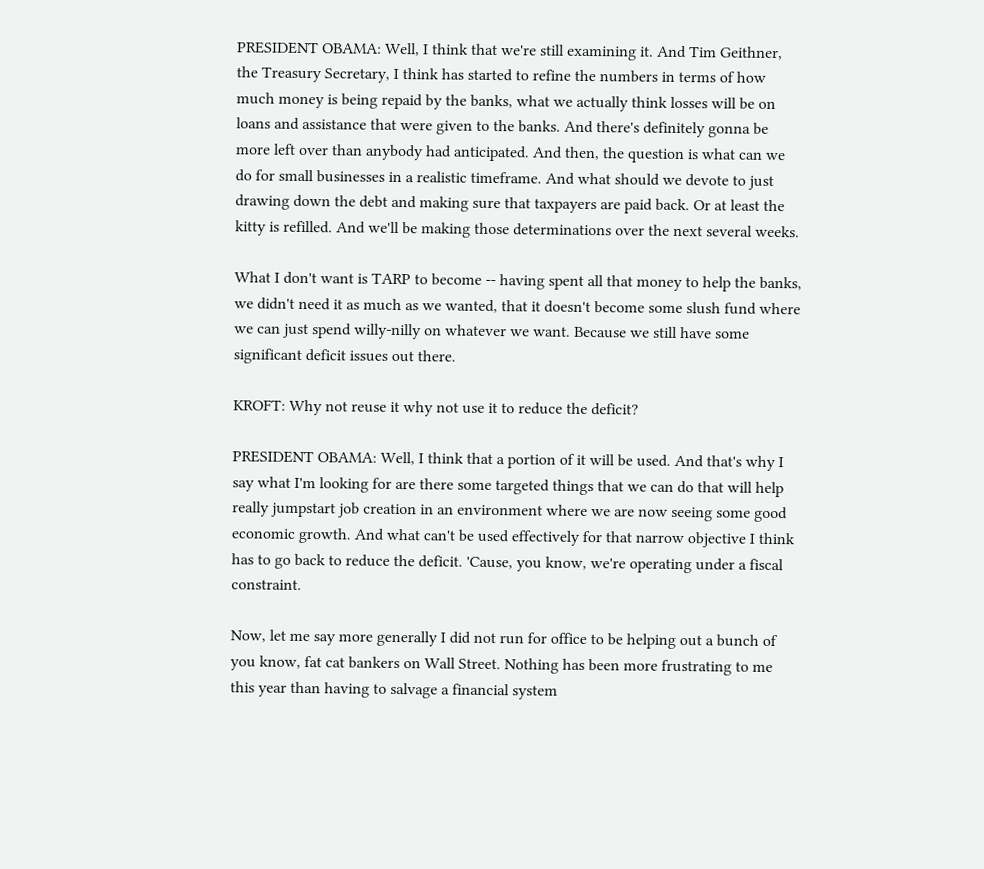PRESIDENT OBAMA: Well, I think that we're still examining it. And Tim Geithner, the Treasury Secretary, I think has started to refine the numbers in terms of how much money is being repaid by the banks, what we actually think losses will be on loans and assistance that were given to the banks. And there's definitely gonna be more left over than anybody had anticipated. And then, the question is what can we do for small businesses in a realistic timeframe. And what should we devote to just drawing down the debt and making sure that taxpayers are paid back. Or at least the kitty is refilled. And we'll be making those determinations over the next several weeks.

What I don't want is TARP to become -- having spent all that money to help the banks, we didn't need it as much as we wanted, that it doesn't become some slush fund where we can just spend willy-nilly on whatever we want. Because we still have some significant deficit issues out there.

KROFT: Why not reuse it why not use it to reduce the deficit?

PRESIDENT OBAMA: Well, I think that a portion of it will be used. And that's why I say what I'm looking for are there some targeted things that we can do that will help really jumpstart job creation in an environment where we are now seeing some good economic growth. And what can't be used effectively for that narrow objective I think has to go back to reduce the deficit. 'Cause, you know, we're operating under a fiscal constraint.

Now, let me say more generally I did not run for office to be helping out a bunch of you know, fat cat bankers on Wall Street. Nothing has been more frustrating to me this year than having to salvage a financial system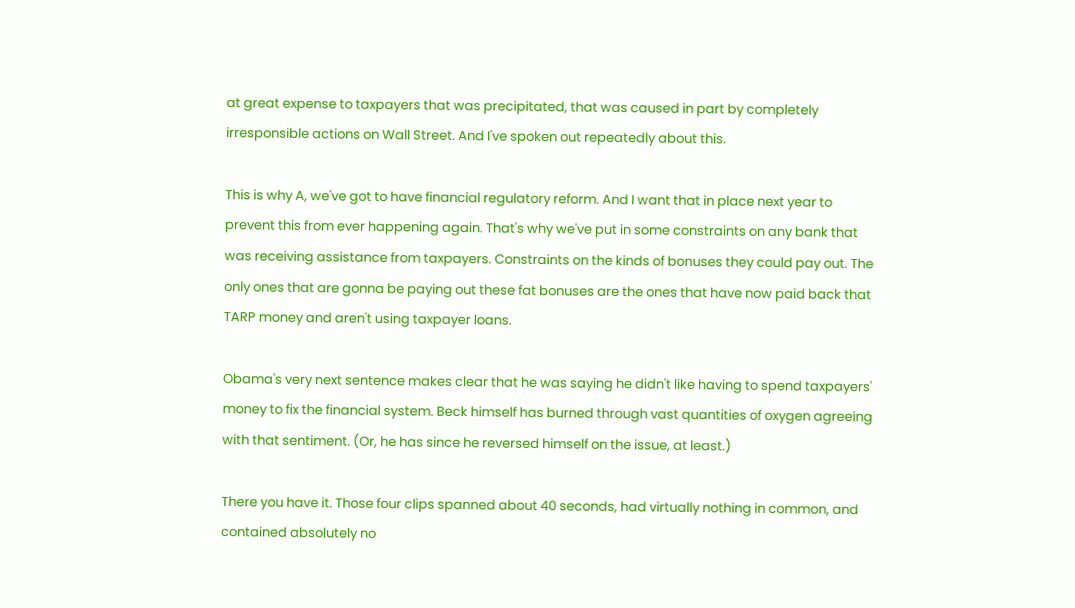at great expense to taxpayers that was precipitated, that was caused in part by completely irresponsible actions on Wall Street. And I've spoken out repeatedly about this.

This is why A, we've got to have financial regulatory reform. And I want that in place next year to prevent this from ever happening again. That's why we've put in some constraints on any bank that was receiving assistance from taxpayers. Constraints on the kinds of bonuses they could pay out. The only ones that are gonna be paying out these fat bonuses are the ones that have now paid back that TARP money and aren't using taxpayer loans.

Obama's very next sentence makes clear that he was saying he didn't like having to spend taxpayers' money to fix the financial system. Beck himself has burned through vast quantities of oxygen agreeing with that sentiment. (Or, he has since he reversed himself on the issue, at least.)

There you have it. Those four clips spanned about 40 seconds, had virtually nothing in common, and contained absolutely no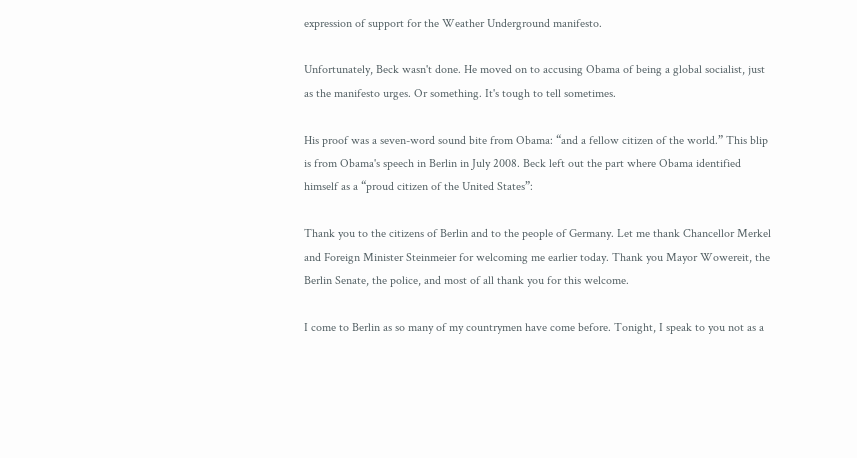expression of support for the Weather Underground manifesto.

Unfortunately, Beck wasn't done. He moved on to accusing Obama of being a global socialist, just as the manifesto urges. Or something. It's tough to tell sometimes.

His proof was a seven-word sound bite from Obama: “and a fellow citizen of the world.” This blip is from Obama's speech in Berlin in July 2008. Beck left out the part where Obama identified himself as a “proud citizen of the United States”:

Thank you to the citizens of Berlin and to the people of Germany. Let me thank Chancellor Merkel and Foreign Minister Steinmeier for welcoming me earlier today. Thank you Mayor Wowereit, the Berlin Senate, the police, and most of all thank you for this welcome.

I come to Berlin as so many of my countrymen have come before. Tonight, I speak to you not as a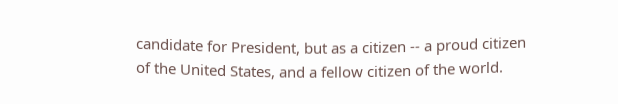candidate for President, but as a citizen -- a proud citizen of the United States, and a fellow citizen of the world.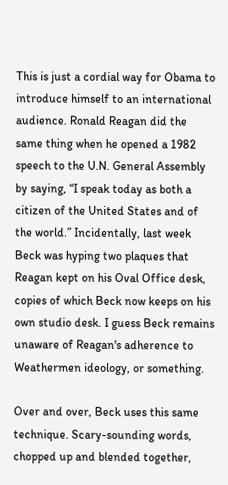This is just a cordial way for Obama to introduce himself to an international audience. Ronald Reagan did the same thing when he opened a 1982 speech to the U.N. General Assembly by saying, “I speak today as both a citizen of the United States and of the world.” Incidentally, last week Beck was hyping two plaques that Reagan kept on his Oval Office desk, copies of which Beck now keeps on his own studio desk. I guess Beck remains unaware of Reagan's adherence to Weathermen ideology, or something.

Over and over, Beck uses this same technique. Scary-sounding words, chopped up and blended together,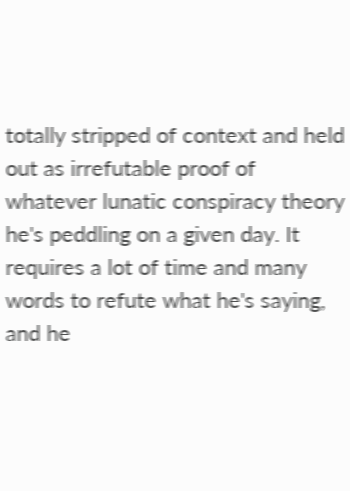totally stripped of context and held out as irrefutable proof of whatever lunatic conspiracy theory he's peddling on a given day. It requires a lot of time and many words to refute what he's saying, and he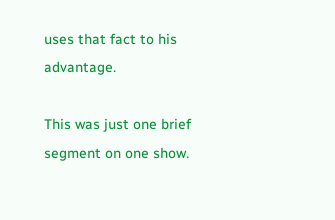uses that fact to his advantage.

This was just one brief segment on one show.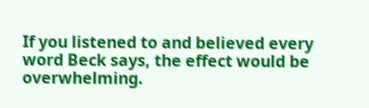If you listened to and believed every word Beck says, the effect would be overwhelming.